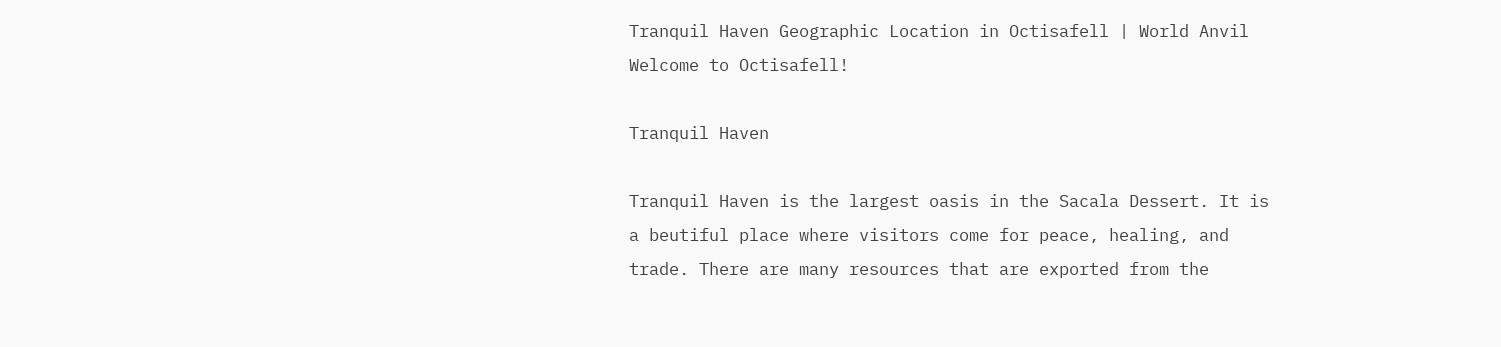Tranquil Haven Geographic Location in Octisafell | World Anvil
Welcome to Octisafell!

Tranquil Haven

Tranquil Haven is the largest oasis in the Sacala Dessert. It is a beutiful place where visitors come for peace, healing, and trade. There are many resources that are exported from the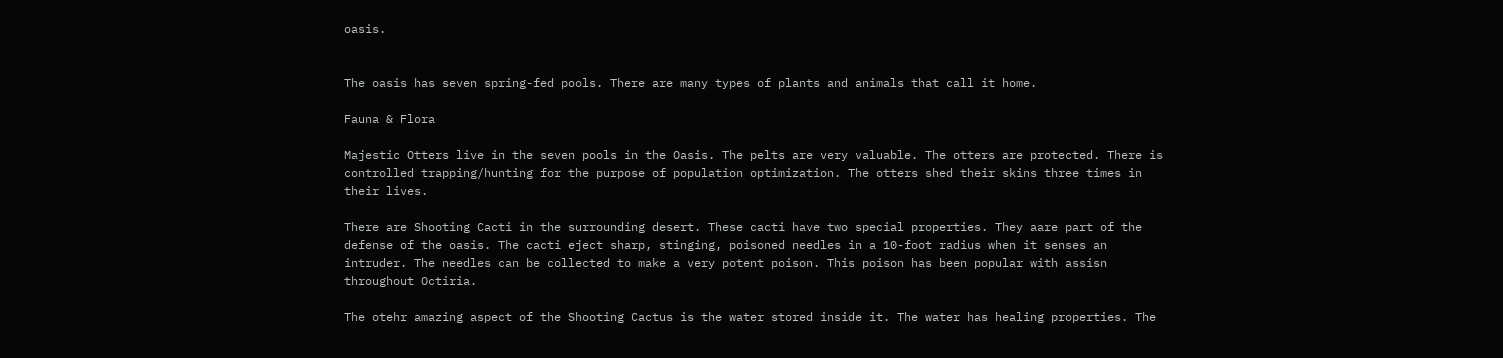oasis.


The oasis has seven spring-fed pools. There are many types of plants and animals that call it home.

Fauna & Flora

Majestic Otters live in the seven pools in the Oasis. The pelts are very valuable. The otters are protected. There is controlled trapping/hunting for the purpose of population optimization. The otters shed their skins three times in their lives.

There are Shooting Cacti in the surrounding desert. These cacti have two special properties. They aare part of the defense of the oasis. The cacti eject sharp, stinging, poisoned needles in a 10-foot radius when it senses an intruder. The needles can be collected to make a very potent poison. This poison has been popular with assisn throughout Octiria.

The otehr amazing aspect of the Shooting Cactus is the water stored inside it. The water has healing properties. The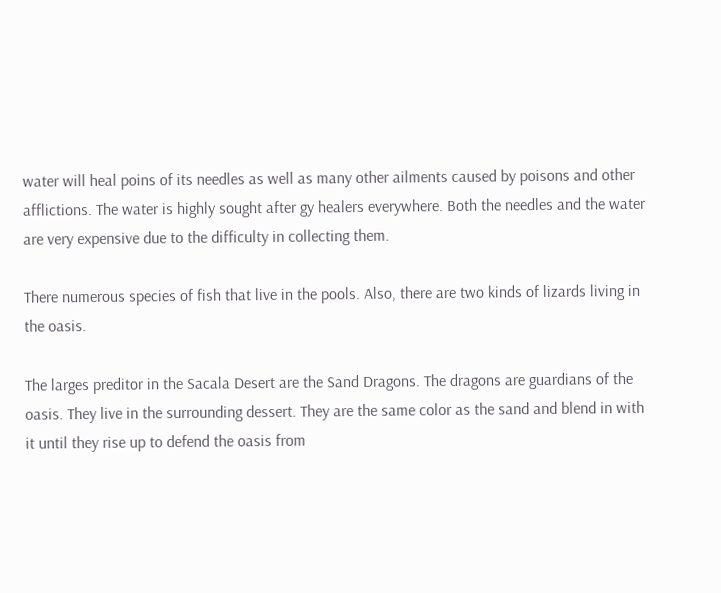water will heal poins of its needles as well as many other ailments caused by poisons and other afflictions. The water is highly sought after gy healers everywhere. Both the needles and the water are very expensive due to the difficulty in collecting them.

There numerous species of fish that live in the pools. Also, there are two kinds of lizards living in the oasis.

The larges preditor in the Sacala Desert are the Sand Dragons. The dragons are guardians of the oasis. They live in the surrounding dessert. They are the same color as the sand and blend in with it until they rise up to defend the oasis from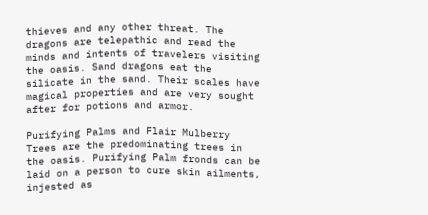thieves and any other threat. The dragons are telepathic and read the minds and intents of travelers visiting the oasis. Sand dragons eat the silicate in the sand. Their scales have magical properties and are very sought after for potions and armor.

Purifying Palms and Flair Mulberry Trees are the predominating trees in the oasis. Purifying Palm fronds can be laid on a person to cure skin ailments, injested as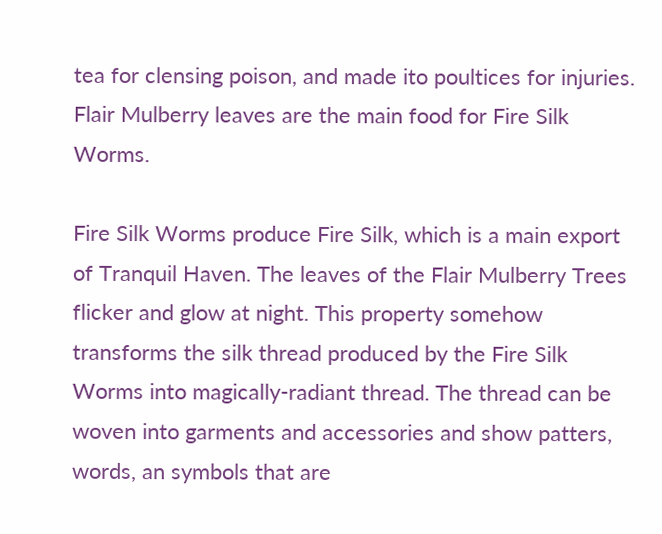tea for clensing poison, and made ito poultices for injuries. Flair Mulberry leaves are the main food for Fire Silk Worms.

Fire Silk Worms produce Fire Silk, which is a main export of Tranquil Haven. The leaves of the Flair Mulberry Trees flicker and glow at night. This property somehow transforms the silk thread produced by the Fire Silk Worms into magically-radiant thread. The thread can be woven into garments and accessories and show patters, words, an symbols that are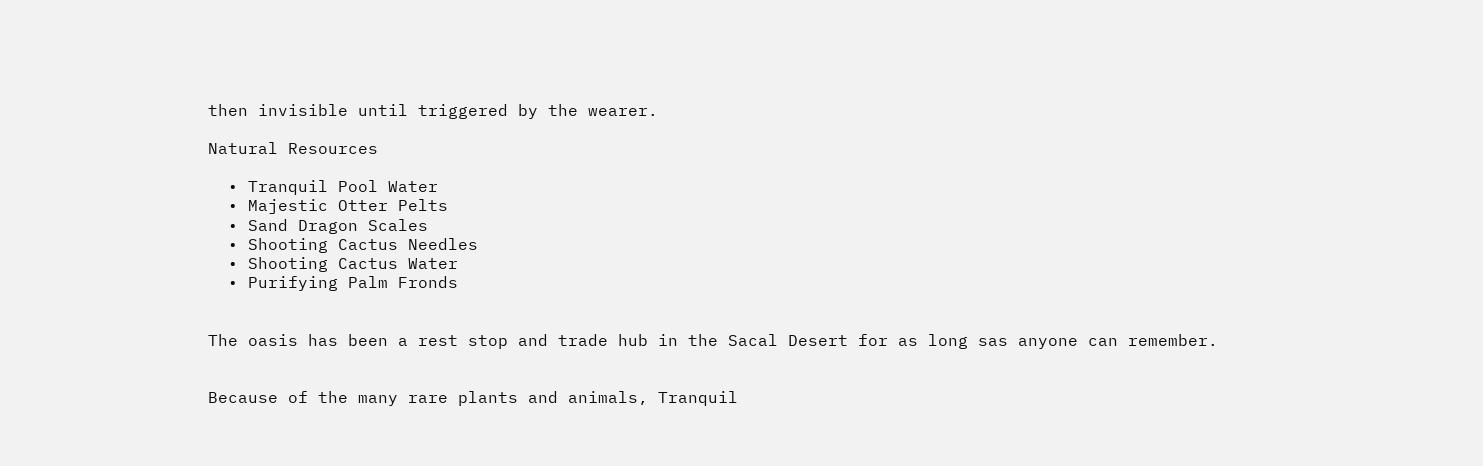then invisible until triggered by the wearer.

Natural Resources

  • Tranquil Pool Water
  • Majestic Otter Pelts
  • Sand Dragon Scales
  • Shooting Cactus Needles
  • Shooting Cactus Water
  • Purifying Palm Fronds


The oasis has been a rest stop and trade hub in the Sacal Desert for as long sas anyone can remember.


Because of the many rare plants and animals, Tranquil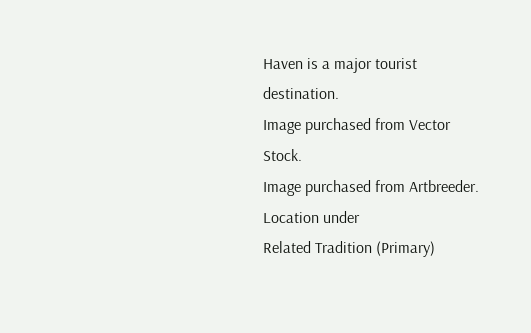Haven is a major tourist destination.
Image purchased from Vector Stock.
Image purchased from Artbreeder.
Location under
Related Tradition (Primary)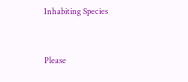Inhabiting Species


Please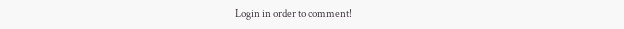Login in order to comment!